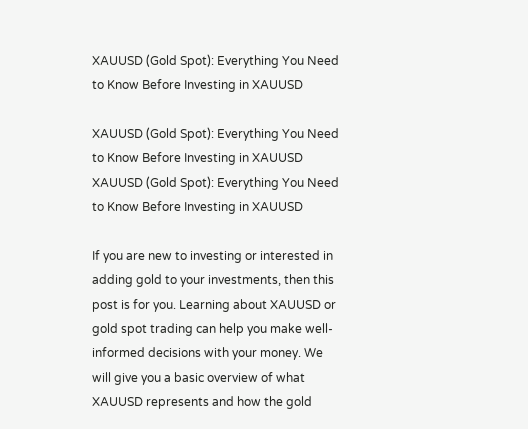XAUUSD (Gold Spot): Everything You Need to Know Before Investing in XAUUSD

XAUUSD (Gold Spot): Everything You Need to Know Before Investing in XAUUSD
XAUUSD (Gold Spot): Everything You Need to Know Before Investing in XAUUSD

If you are new to investing or interested in adding gold to your investments, then this post is for you. Learning about XAUUSD or gold spot trading can help you make well-informed decisions with your money. We will give you a basic overview of what XAUUSD represents and how the gold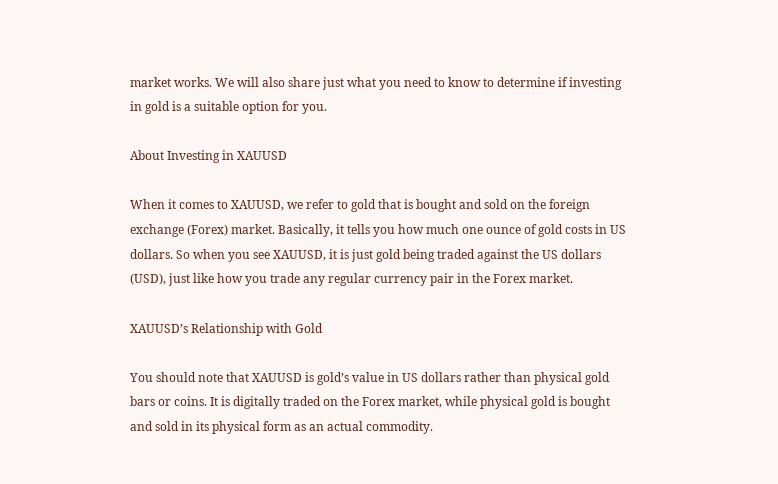market works. We will also share just what you need to know to determine if investing in gold is a suitable option for you.

About Investing in XAUUSD

When it comes to XAUUSD, we refer to gold that is bought and sold on the foreign exchange (Forex) market. Basically, it tells you how much one ounce of gold costs in US dollars. So when you see XAUUSD, it is just gold being traded against the US dollars (USD), just like how you trade any regular currency pair in the Forex market.

XAUUSD’s Relationship with Gold

You should note that XAUUSD is gold’s value in US dollars rather than physical gold bars or coins. It is digitally traded on the Forex market, while physical gold is bought and sold in its physical form as an actual commodity.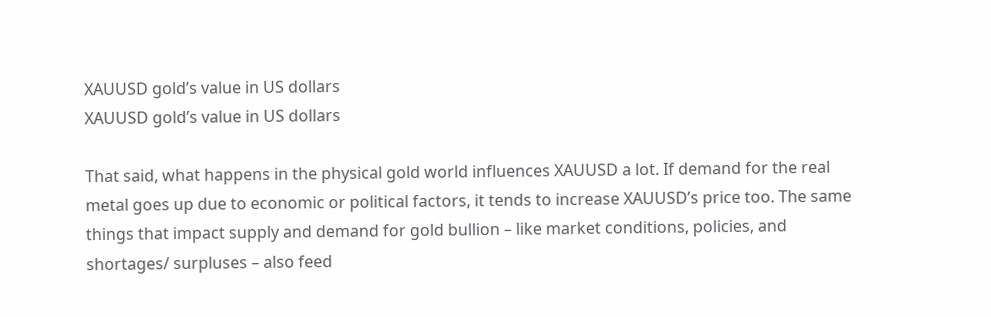XAUUSD gold’s value in US dollars
XAUUSD gold’s value in US dollars

That said, what happens in the physical gold world influences XAUUSD a lot. If demand for the real metal goes up due to economic or political factors, it tends to increase XAUUSD’s price too. The same things that impact supply and demand for gold bullion – like market conditions, policies, and shortages/ surpluses – also feed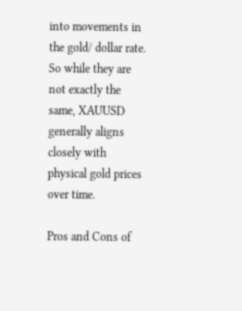into movements in the gold/ dollar rate. So while they are not exactly the same, XAUUSD generally aligns closely with physical gold prices over time.

Pros and Cons of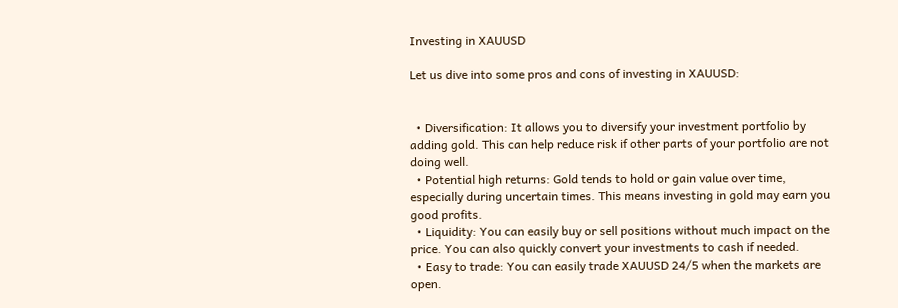Investing in XAUUSD

Let us dive into some pros and cons of investing in XAUUSD:


  • Diversification: It allows you to diversify your investment portfolio by adding gold. This can help reduce risk if other parts of your portfolio are not doing well.
  • Potential high returns: Gold tends to hold or gain value over time, especially during uncertain times. This means investing in gold may earn you good profits.
  • Liquidity: You can easily buy or sell positions without much impact on the price. You can also quickly convert your investments to cash if needed.
  • Easy to trade: You can easily trade XAUUSD 24/5 when the markets are open.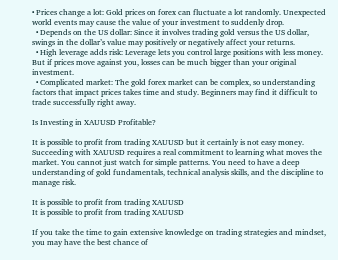• Prices change a lot: Gold prices on forex can fluctuate a lot randomly. Unexpected world events may cause the value of your investment to suddenly drop.
  • Depends on the US dollar: Since it involves trading gold versus the US dollar, swings in the dollar’s value may positively or negatively affect your returns.
  • High leverage adds risk: Leverage lets you control large positions with less money. But if prices move against you, losses can be much bigger than your original investment.
  • Complicated market: The gold forex market can be complex, so understanding factors that impact prices takes time and study. Beginners may find it difficult to trade successfully right away.

Is Investing in XAUUSD Profitable?

It is possible to profit from trading XAUUSD but it certainly is not easy money. Succeeding with XAUUSD requires a real commitment to learning what moves the market. You cannot just watch for simple patterns. You need to have a deep understanding of gold fundamentals, technical analysis skills, and the discipline to manage risk.

It is possible to profit from trading XAUUSD
It is possible to profit from trading XAUUSD

If you take the time to gain extensive knowledge on trading strategies and mindset, you may have the best chance of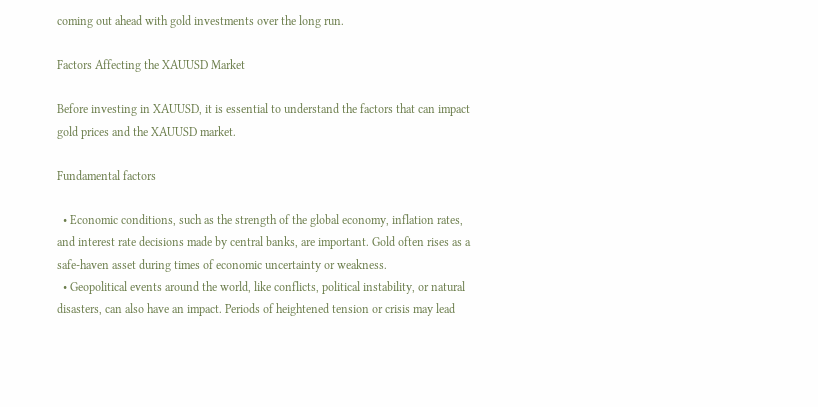coming out ahead with gold investments over the long run.

Factors Affecting the XAUUSD Market

Before investing in XAUUSD, it is essential to understand the factors that can impact gold prices and the XAUUSD market.

Fundamental factors

  • Economic conditions, such as the strength of the global economy, inflation rates, and interest rate decisions made by central banks, are important. Gold often rises as a safe-haven asset during times of economic uncertainty or weakness.
  • Geopolitical events around the world, like conflicts, political instability, or natural disasters, can also have an impact. Periods of heightened tension or crisis may lead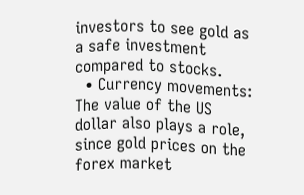investors to see gold as a safe investment compared to stocks.
  • Currency movements: The value of the US dollar also plays a role, since gold prices on the forex market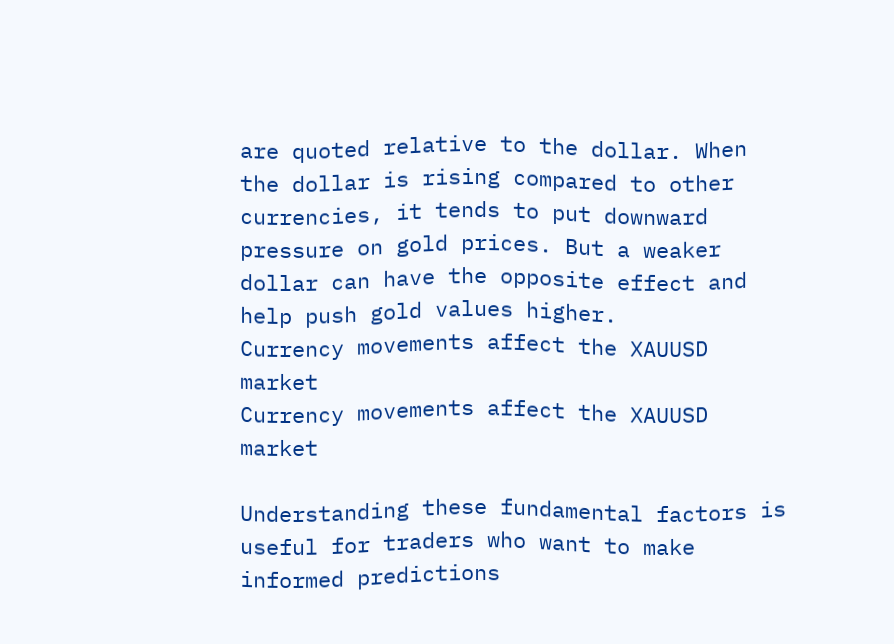are quoted relative to the dollar. When the dollar is rising compared to other currencies, it tends to put downward pressure on gold prices. But a weaker dollar can have the opposite effect and help push gold values higher.
Currency movements affect the XAUUSD market
Currency movements affect the XAUUSD market

Understanding these fundamental factors is useful for traders who want to make informed predictions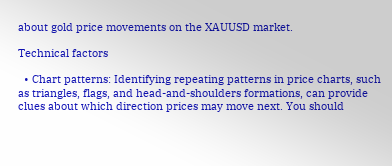about gold price movements on the XAUUSD market.

Technical factors

  • Chart patterns: Identifying repeating patterns in price charts, such as triangles, flags, and head-and-shoulders formations, can provide clues about which direction prices may move next. You should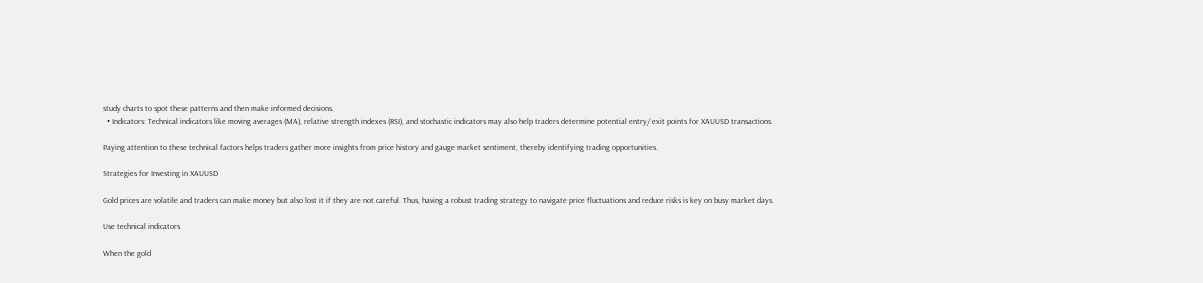study charts to spot these patterns and then make informed decisions.
  • Indicators: Technical indicators like moving averages (MA), relative strength indexes (RSI), and stochastic indicators may also help traders determine potential entry/ exit points for XAUUSD transactions.

Paying attention to these technical factors helps traders gather more insights from price history and gauge market sentiment, thereby identifying trading opportunities.

Strategies for Investing in XAUUSD

Gold prices are volatile and traders can make money but also lost it if they are not careful. Thus, having a robust trading strategy to navigate price fluctuations and reduce risks is key on busy market days.

Use technical indicators

When the gold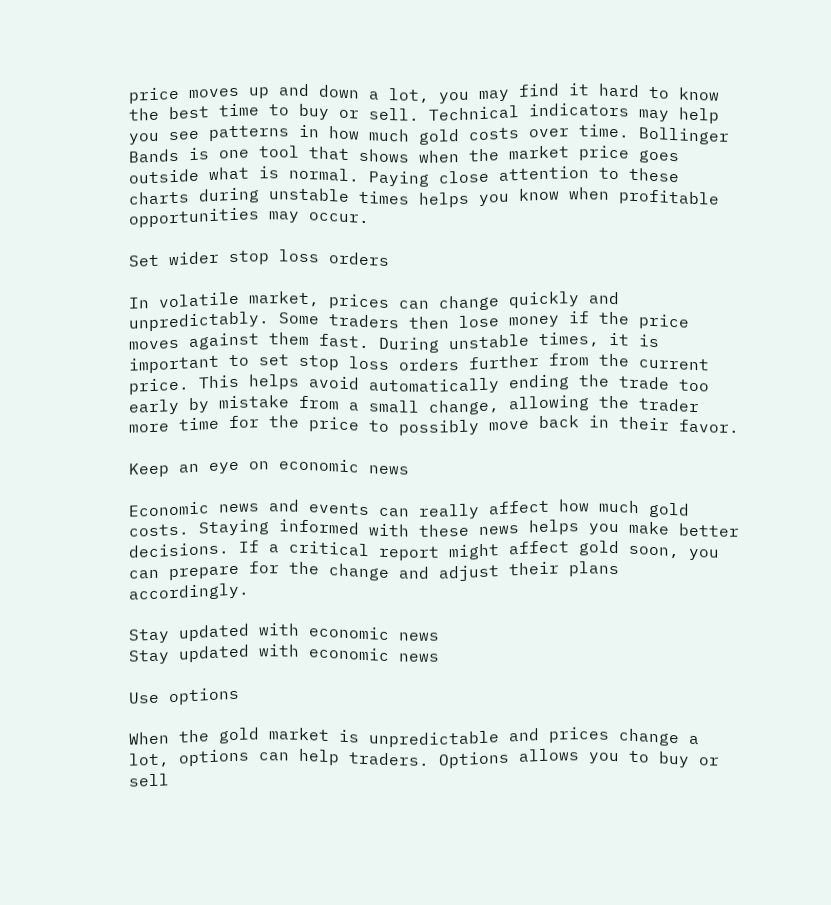price moves up and down a lot, you may find it hard to know the best time to buy or sell. Technical indicators may help you see patterns in how much gold costs over time. Bollinger Bands is one tool that shows when the market price goes outside what is normal. Paying close attention to these charts during unstable times helps you know when profitable opportunities may occur.

Set wider stop loss orders

In volatile market, prices can change quickly and unpredictably. Some traders then lose money if the price moves against them fast. During unstable times, it is important to set stop loss orders further from the current price. This helps avoid automatically ending the trade too early by mistake from a small change, allowing the trader more time for the price to possibly move back in their favor.

Keep an eye on economic news

Economic news and events can really affect how much gold costs. Staying informed with these news helps you make better decisions. If a critical report might affect gold soon, you can prepare for the change and adjust their plans accordingly.

Stay updated with economic news
Stay updated with economic news

Use options

When the gold market is unpredictable and prices change a lot, options can help traders. Options allows you to buy or sell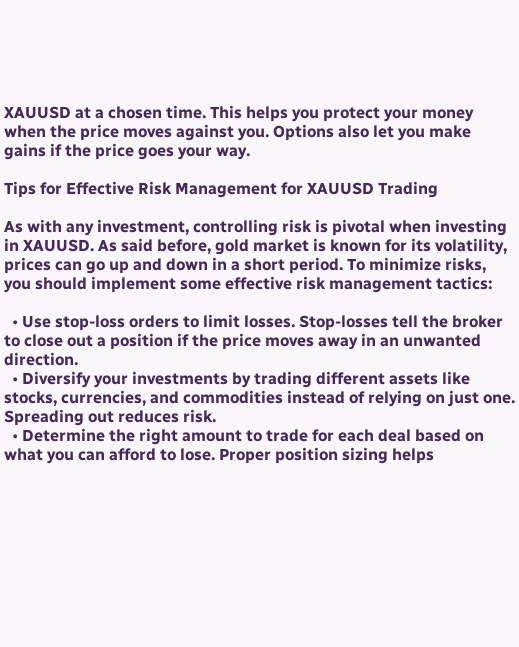XAUUSD at a chosen time. This helps you protect your money when the price moves against you. Options also let you make gains if the price goes your way.

Tips for Effective Risk Management for XAUUSD Trading

As with any investment, controlling risk is pivotal when investing in XAUUSD. As said before, gold market is known for its volatility, prices can go up and down in a short period. To minimize risks, you should implement some effective risk management tactics:

  • Use stop-loss orders to limit losses. Stop-losses tell the broker to close out a position if the price moves away in an unwanted direction.
  • Diversify your investments by trading different assets like stocks, currencies, and commodities instead of relying on just one. Spreading out reduces risk.
  • Determine the right amount to trade for each deal based on what you can afford to lose. Proper position sizing helps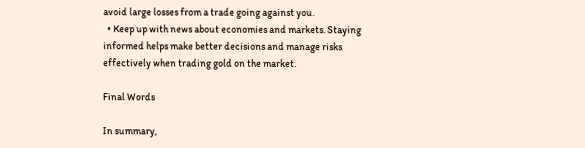avoid large losses from a trade going against you.
  • Keep up with news about economies and markets. Staying informed helps make better decisions and manage risks effectively when trading gold on the market.

Final Words

In summary,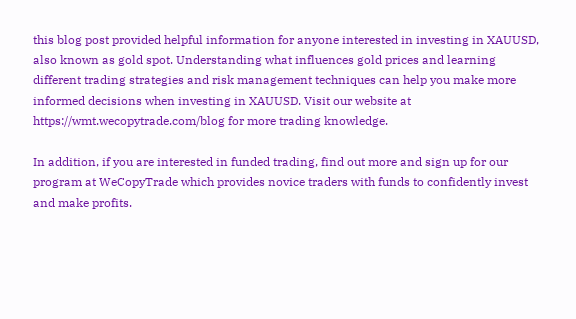this blog post provided helpful information for anyone interested in investing in XAUUSD, also known as gold spot. Understanding what influences gold prices and learning different trading strategies and risk management techniques can help you make more informed decisions when investing in XAUUSD. Visit our website at https://wmt.wecopytrade.com/blog for more trading knowledge.

In addition, if you are interested in funded trading, find out more and sign up for our program at WeCopyTrade which provides novice traders with funds to confidently invest and make profits.